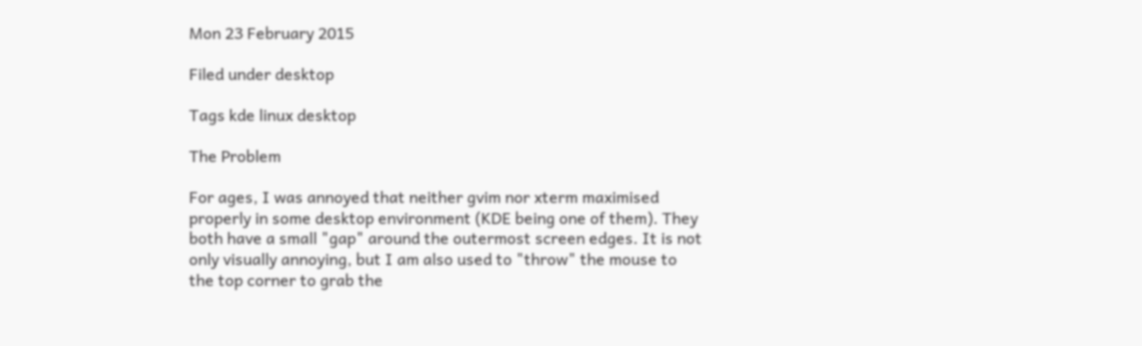Mon 23 February 2015

Filed under desktop

Tags kde linux desktop

The Problem

For ages, I was annoyed that neither gvim nor xterm maximised properly in some desktop environment (KDE being one of them). They both have a small "gap" around the outermost screen edges. It is not only visually annoying, but I am also used to "throw" the mouse to the top corner to grab the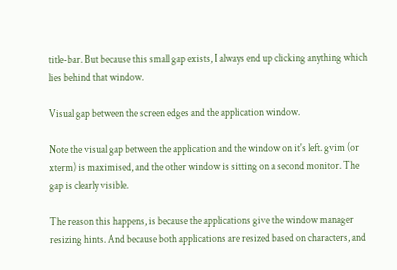title-bar. But because this small gap exists, I always end up clicking anything which lies behind that window.

Visual gap between the screen edges and the application window.

Note the visual gap between the application and the window on it's left. gvim (or xterm) is maximised, and the other window is sitting on a second monitor. The gap is clearly visible.

The reason this happens, is because the applications give the window manager resizing hints. And because both applications are resized based on characters, and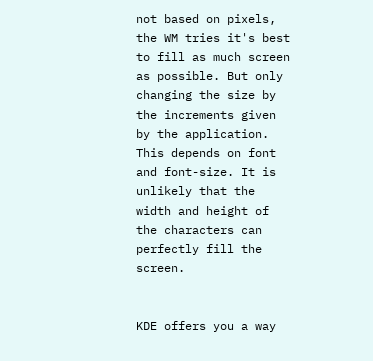not based on pixels, the WM tries it's best to fill as much screen as possible. But only changing the size by the increments given by the application. This depends on font and font-size. It is unlikely that the width and height of the characters can perfectly fill the screen.


KDE offers you a way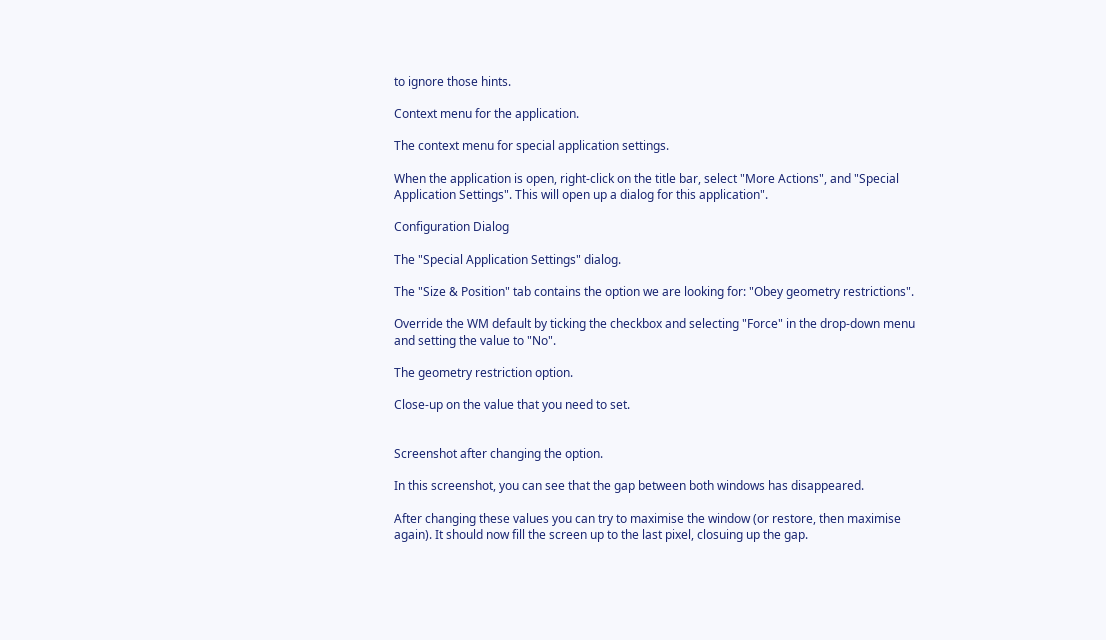to ignore those hints.

Context menu for the application.

The context menu for special application settings.

When the application is open, right-click on the title bar, select "More Actions", and "Special Application Settings". This will open up a dialog for this application".

Configuration Dialog

The "Special Application Settings" dialog.

The "Size & Position" tab contains the option we are looking for: "Obey geometry restrictions".

Override the WM default by ticking the checkbox and selecting "Force" in the drop-down menu and setting the value to "No".

The geometry restriction option.

Close-up on the value that you need to set.


Screenshot after changing the option.

In this screenshot, you can see that the gap between both windows has disappeared.

After changing these values you can try to maximise the window (or restore, then maximise again). It should now fill the screen up to the last pixel, closuing up the gap.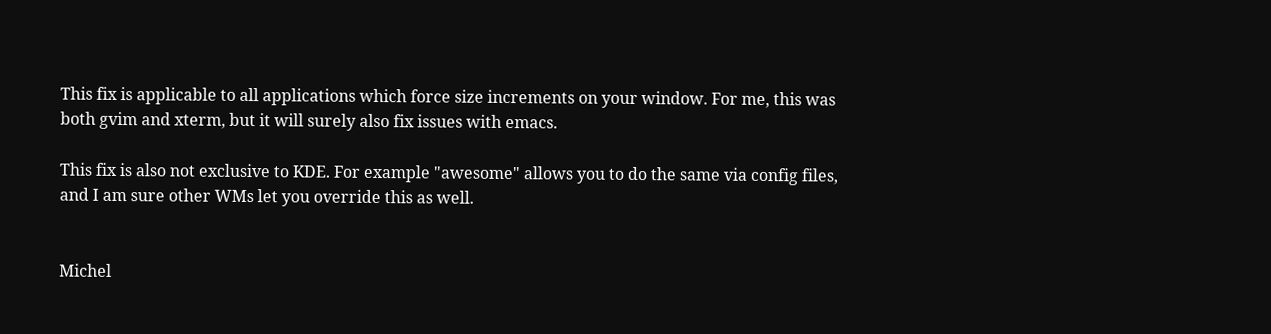This fix is applicable to all applications which force size increments on your window. For me, this was both gvim and xterm, but it will surely also fix issues with emacs.

This fix is also not exclusive to KDE. For example "awesome" allows you to do the same via config files, and I am sure other WMs let you override this as well.


Michel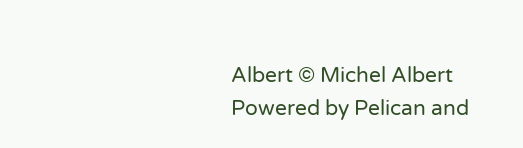Albert © Michel Albert Powered by Pelican and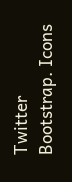Twitter Bootstrap. Icons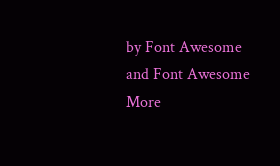by Font Awesome and Font Awesome More